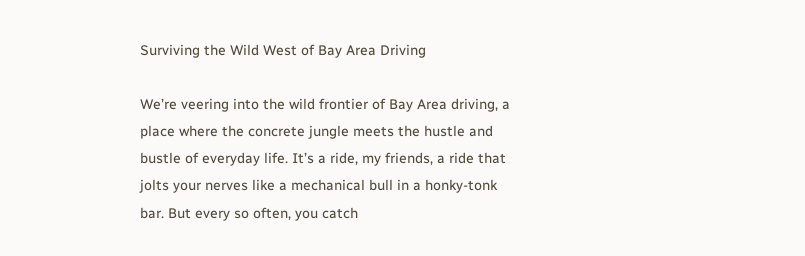Surviving the Wild West of Bay Area Driving

We’re veering into the wild frontier of Bay Area driving, a place where the concrete jungle meets the hustle and bustle of everyday life. It’s a ride, my friends, a ride that jolts your nerves like a mechanical bull in a honky-tonk bar. But every so often, you catch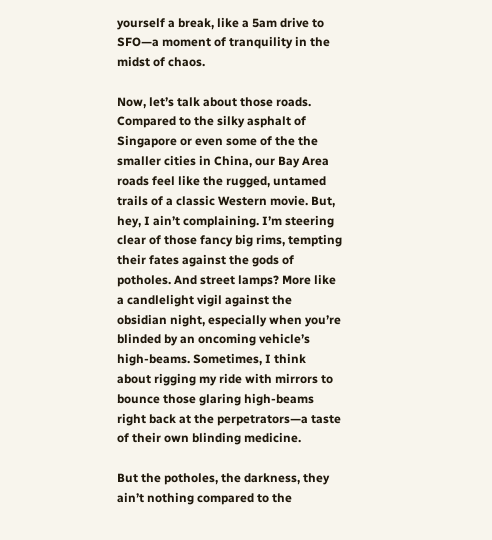yourself a break, like a 5am drive to SFO—a moment of tranquility in the midst of chaos.

Now, let’s talk about those roads. Compared to the silky asphalt of Singapore or even some of the the smaller cities in China, our Bay Area roads feel like the rugged, untamed trails of a classic Western movie. But, hey, I ain’t complaining. I’m steering clear of those fancy big rims, tempting their fates against the gods of potholes. And street lamps? More like a candlelight vigil against the obsidian night, especially when you’re blinded by an oncoming vehicle’s high-beams. Sometimes, I think about rigging my ride with mirrors to bounce those glaring high-beams right back at the perpetrators—a taste of their own blinding medicine.

But the potholes, the darkness, they ain’t nothing compared to the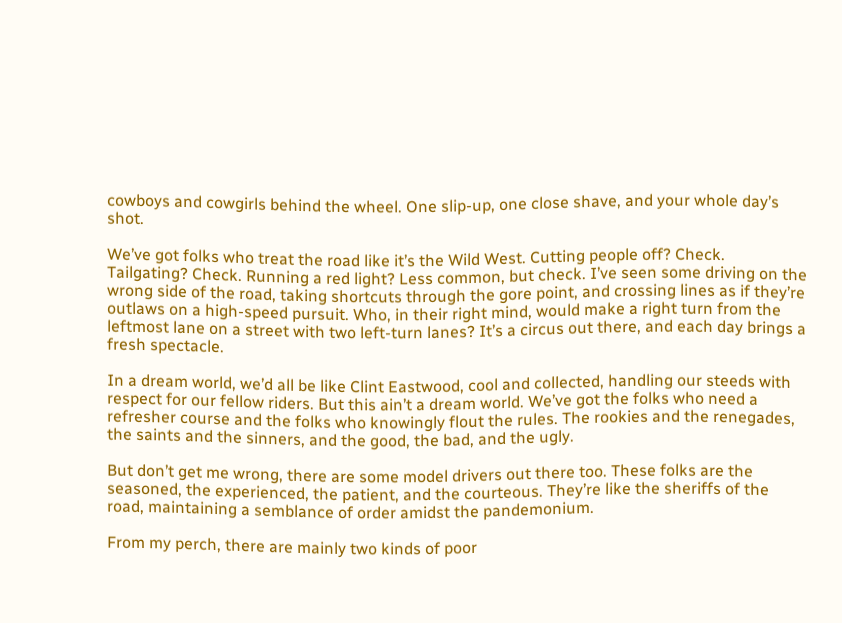cowboys and cowgirls behind the wheel. One slip-up, one close shave, and your whole day’s shot.

We’ve got folks who treat the road like it’s the Wild West. Cutting people off? Check. Tailgating? Check. Running a red light? Less common, but check. I’ve seen some driving on the wrong side of the road, taking shortcuts through the gore point, and crossing lines as if they’re outlaws on a high-speed pursuit. Who, in their right mind, would make a right turn from the leftmost lane on a street with two left-turn lanes? It’s a circus out there, and each day brings a fresh spectacle.

In a dream world, we’d all be like Clint Eastwood, cool and collected, handling our steeds with respect for our fellow riders. But this ain’t a dream world. We’ve got the folks who need a refresher course and the folks who knowingly flout the rules. The rookies and the renegades, the saints and the sinners, and the good, the bad, and the ugly.

But don’t get me wrong, there are some model drivers out there too. These folks are the seasoned, the experienced, the patient, and the courteous. They’re like the sheriffs of the road, maintaining a semblance of order amidst the pandemonium.

From my perch, there are mainly two kinds of poor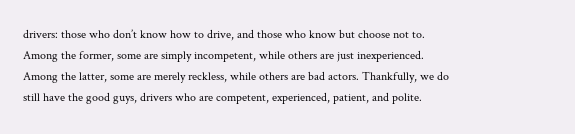drivers: those who don’t know how to drive, and those who know but choose not to. Among the former, some are simply incompetent, while others are just inexperienced. Among the latter, some are merely reckless, while others are bad actors. Thankfully, we do still have the good guys, drivers who are competent, experienced, patient, and polite.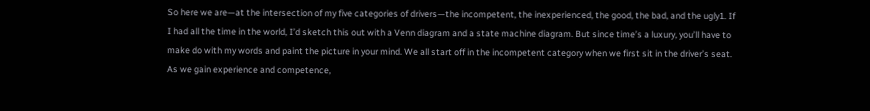So here we are—at the intersection of my five categories of drivers—the incompetent, the inexperienced, the good, the bad, and the ugly1. If I had all the time in the world, I’d sketch this out with a Venn diagram and a state machine diagram. But since time’s a luxury, you’ll have to make do with my words and paint the picture in your mind. We all start off in the incompetent category when we first sit in the driver’s seat. As we gain experience and competence,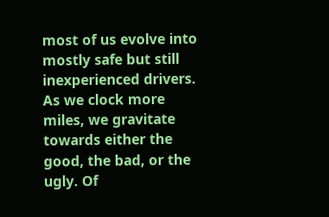most of us evolve into mostly safe but still inexperienced drivers. As we clock more miles, we gravitate towards either the good, the bad, or the ugly. Of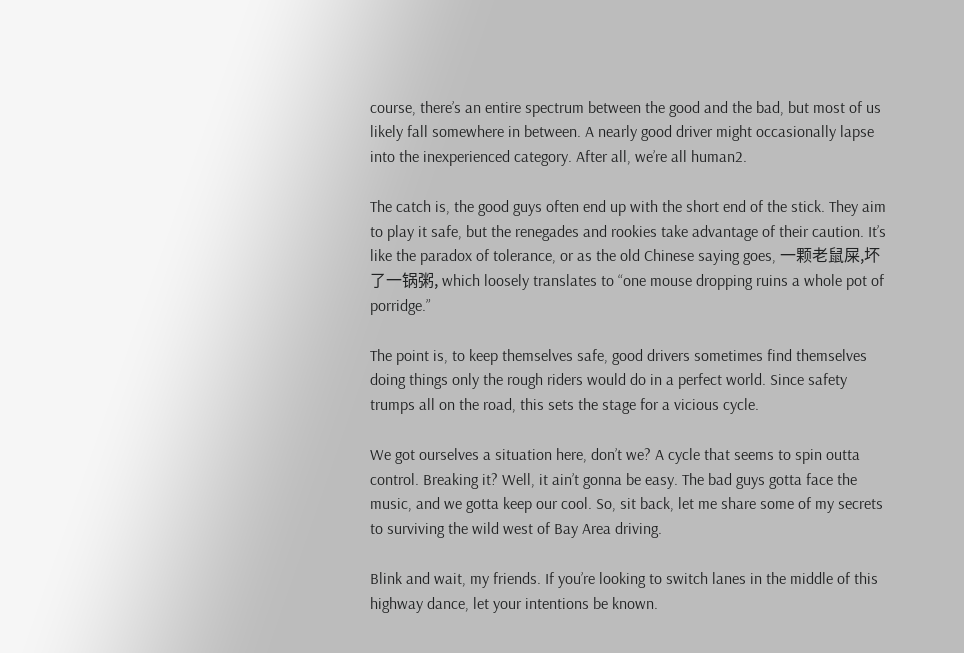course, there’s an entire spectrum between the good and the bad, but most of us likely fall somewhere in between. A nearly good driver might occasionally lapse into the inexperienced category. After all, we’re all human2.

The catch is, the good guys often end up with the short end of the stick. They aim to play it safe, but the renegades and rookies take advantage of their caution. It’s like the paradox of tolerance, or as the old Chinese saying goes, 一颗老鼠屎,坏了一锅粥, which loosely translates to “one mouse dropping ruins a whole pot of porridge.”

The point is, to keep themselves safe, good drivers sometimes find themselves doing things only the rough riders would do in a perfect world. Since safety trumps all on the road, this sets the stage for a vicious cycle.

We got ourselves a situation here, don’t we? A cycle that seems to spin outta control. Breaking it? Well, it ain’t gonna be easy. The bad guys gotta face the music, and we gotta keep our cool. So, sit back, let me share some of my secrets to surviving the wild west of Bay Area driving.

Blink and wait, my friends. If you’re looking to switch lanes in the middle of this highway dance, let your intentions be known.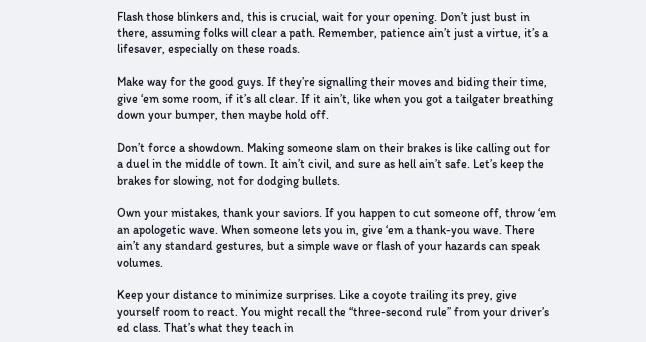Flash those blinkers and, this is crucial, wait for your opening. Don’t just bust in there, assuming folks will clear a path. Remember, patience ain’t just a virtue, it’s a lifesaver, especially on these roads.

Make way for the good guys. If they’re signalling their moves and biding their time, give ‘em some room, if it’s all clear. If it ain’t, like when you got a tailgater breathing down your bumper, then maybe hold off.

Don’t force a showdown. Making someone slam on their brakes is like calling out for a duel in the middle of town. It ain’t civil, and sure as hell ain’t safe. Let’s keep the brakes for slowing, not for dodging bullets.

Own your mistakes, thank your saviors. If you happen to cut someone off, throw ‘em an apologetic wave. When someone lets you in, give ‘em a thank-you wave. There ain’t any standard gestures, but a simple wave or flash of your hazards can speak volumes.

Keep your distance to minimize surprises. Like a coyote trailing its prey, give yourself room to react. You might recall the “three-second rule” from your driver’s ed class. That’s what they teach in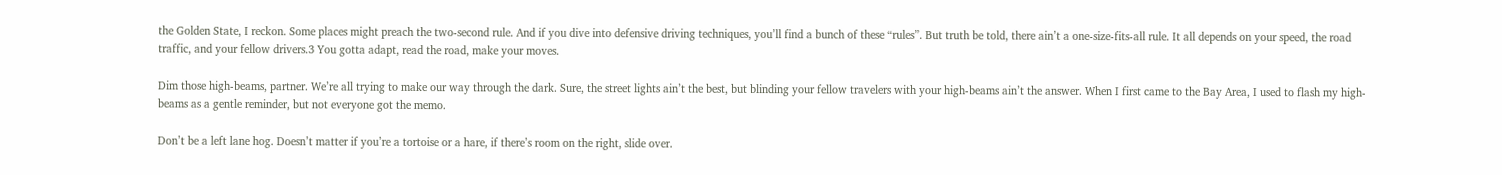the Golden State, I reckon. Some places might preach the two-second rule. And if you dive into defensive driving techniques, you’ll find a bunch of these “rules”. But truth be told, there ain’t a one-size-fits-all rule. It all depends on your speed, the road traffic, and your fellow drivers.3 You gotta adapt, read the road, make your moves.

Dim those high-beams, partner. We’re all trying to make our way through the dark. Sure, the street lights ain’t the best, but blinding your fellow travelers with your high-beams ain’t the answer. When I first came to the Bay Area, I used to flash my high-beams as a gentle reminder, but not everyone got the memo.

Don’t be a left lane hog. Doesn’t matter if you’re a tortoise or a hare, if there’s room on the right, slide over.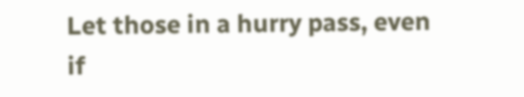Let those in a hurry pass, even if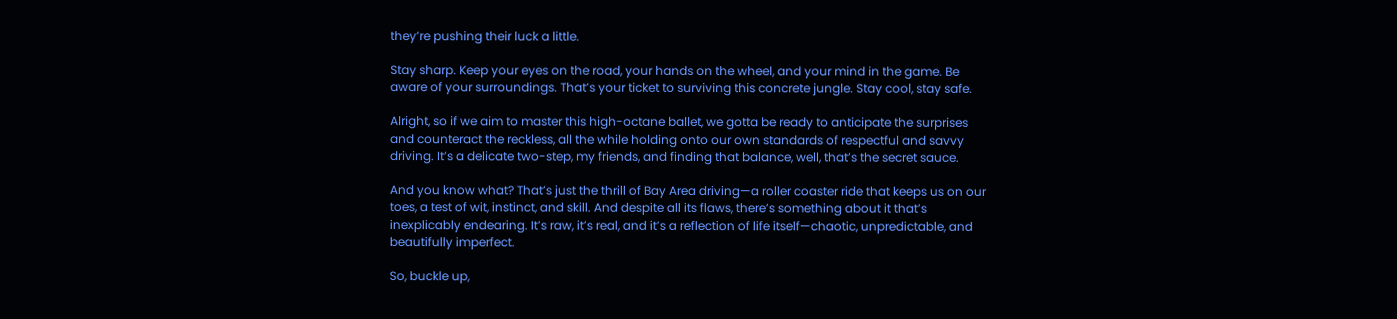they’re pushing their luck a little.

Stay sharp. Keep your eyes on the road, your hands on the wheel, and your mind in the game. Be aware of your surroundings. That’s your ticket to surviving this concrete jungle. Stay cool, stay safe.

Alright, so if we aim to master this high-octane ballet, we gotta be ready to anticipate the surprises and counteract the reckless, all the while holding onto our own standards of respectful and savvy driving. It’s a delicate two-step, my friends, and finding that balance, well, that’s the secret sauce.

And you know what? That’s just the thrill of Bay Area driving—a roller coaster ride that keeps us on our toes, a test of wit, instinct, and skill. And despite all its flaws, there’s something about it that’s inexplicably endearing. It’s raw, it’s real, and it’s a reflection of life itself—chaotic, unpredictable, and beautifully imperfect.

So, buckle up,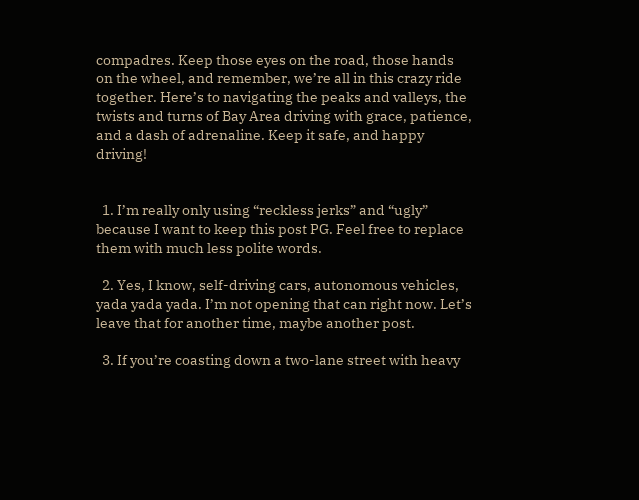compadres. Keep those eyes on the road, those hands on the wheel, and remember, we’re all in this crazy ride together. Here’s to navigating the peaks and valleys, the twists and turns of Bay Area driving with grace, patience, and a dash of adrenaline. Keep it safe, and happy driving!


  1. I’m really only using “reckless jerks” and “ugly” because I want to keep this post PG. Feel free to replace them with much less polite words.

  2. Yes, I know, self-driving cars, autonomous vehicles, yada yada yada. I’m not opening that can right now. Let’s leave that for another time, maybe another post.

  3. If you’re coasting down a two-lane street with heavy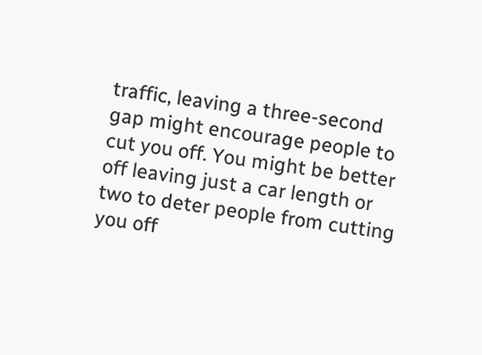traffic, leaving a three-second gap might encourage people to cut you off. You might be better off leaving just a car length or two to deter people from cutting you off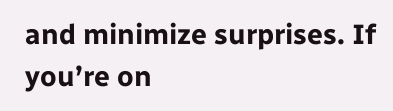and minimize surprises. If you’re on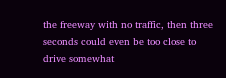the freeway with no traffic, then three seconds could even be too close to drive somewhat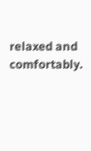relaxed and comfortably.